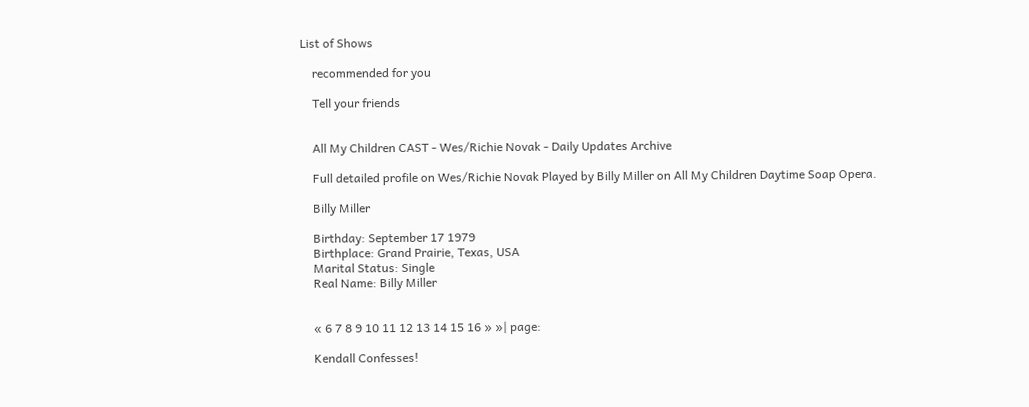List of Shows

    recommended for you

    Tell your friends


    All My Children CAST - Wes/Richie Novak - Daily Updates Archive

    Full detailed profile on Wes/Richie Novak Played by Billy Miller on All My Children Daytime Soap Opera.

    Billy Miller

    Birthday: September 17 1979
    Birthplace: Grand Prairie, Texas, USA
    Marital Status: Single
    Real Name: Billy Miller


    « 6 7 8 9 10 11 12 13 14 15 16 » »| page:

    Kendall Confesses!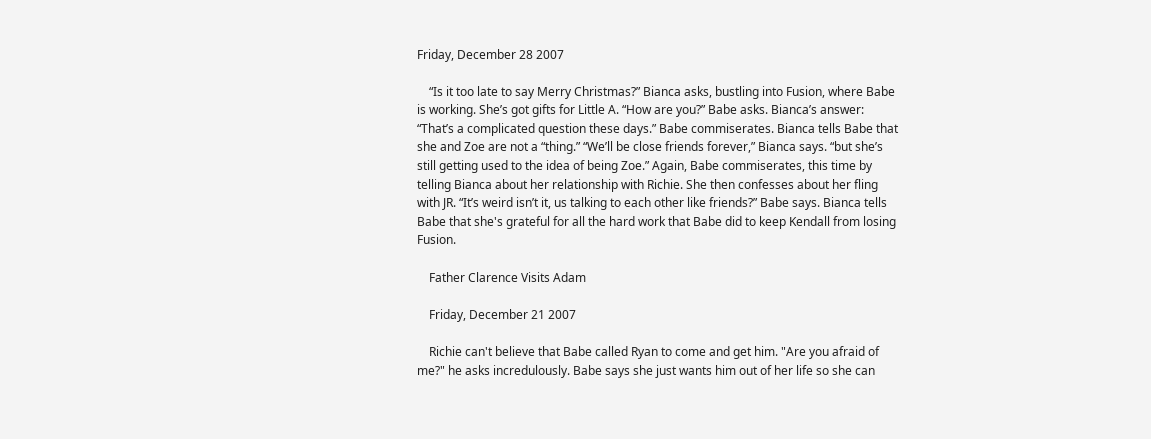Friday, December 28 2007

    “Is it too late to say Merry Christmas?” Bianca asks, bustling into Fusion, where Babe is working. She’s got gifts for Little A. “How are you?” Babe asks. Bianca’s answer: “That’s a complicated question these days.” Babe commiserates. Bianca tells Babe that she and Zoe are not a “thing.” “We’ll be close friends forever,” Bianca says. “but she’s still getting used to the idea of being Zoe.” Again, Babe commiserates, this time by telling Bianca about her relationship with Richie. She then confesses about her fling with JR. “It’s weird isn’t it, us talking to each other like friends?” Babe says. Bianca tells Babe that she's grateful for all the hard work that Babe did to keep Kendall from losing Fusion.

    Father Clarence Visits Adam

    Friday, December 21 2007

    Richie can't believe that Babe called Ryan to come and get him. "Are you afraid of me?" he asks incredulously. Babe says she just wants him out of her life so she can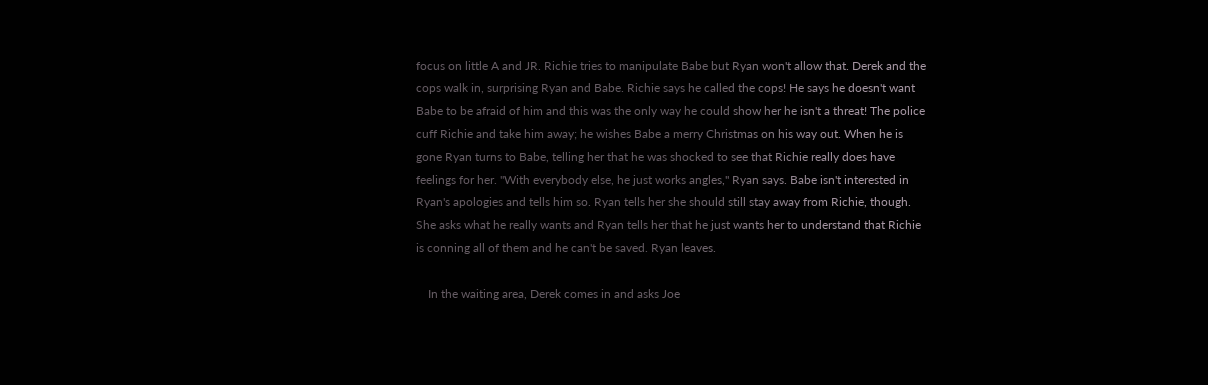focus on little A and JR. Richie tries to manipulate Babe but Ryan won't allow that. Derek and the cops walk in, surprising Ryan and Babe. Richie says he called the cops! He says he doesn't want Babe to be afraid of him and this was the only way he could show her he isn't a threat! The police cuff Richie and take him away; he wishes Babe a merry Christmas on his way out. When he is gone Ryan turns to Babe, telling her that he was shocked to see that Richie really does have feelings for her. "With everybody else, he just works angles," Ryan says. Babe isn't interested in Ryan's apologies and tells him so. Ryan tells her she should still stay away from Richie, though. She asks what he really wants and Ryan tells her that he just wants her to understand that Richie is conning all of them and he can't be saved. Ryan leaves.

    In the waiting area, Derek comes in and asks Joe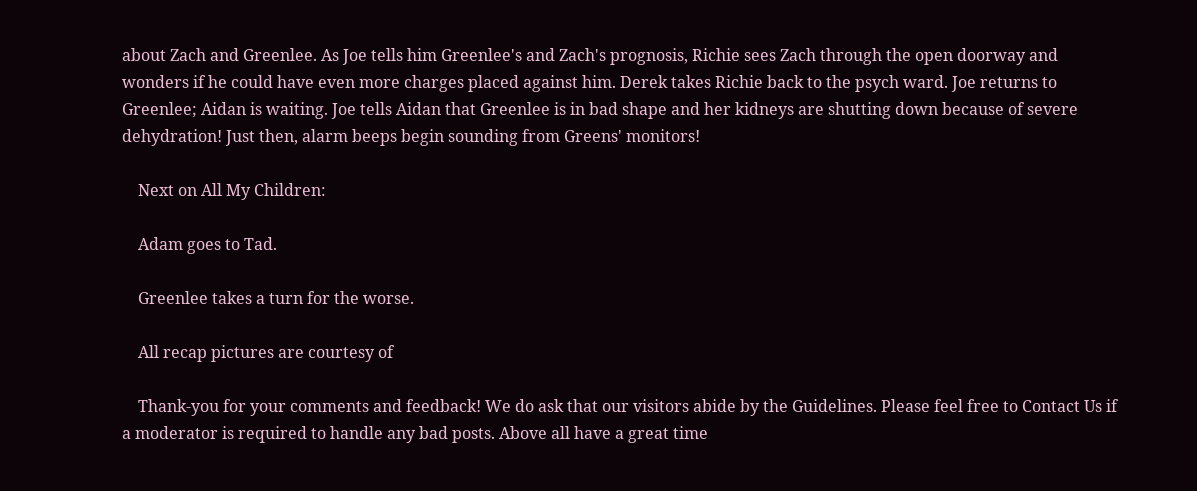about Zach and Greenlee. As Joe tells him Greenlee's and Zach's prognosis, Richie sees Zach through the open doorway and wonders if he could have even more charges placed against him. Derek takes Richie back to the psych ward. Joe returns to Greenlee; Aidan is waiting. Joe tells Aidan that Greenlee is in bad shape and her kidneys are shutting down because of severe dehydration! Just then, alarm beeps begin sounding from Greens' monitors!

    Next on All My Children:

    Adam goes to Tad.

    Greenlee takes a turn for the worse.

    All recap pictures are courtesy of

    Thank-you for your comments and feedback! We do ask that our visitors abide by the Guidelines. Please feel free to Contact Us if a moderator is required to handle any bad posts. Above all have a great time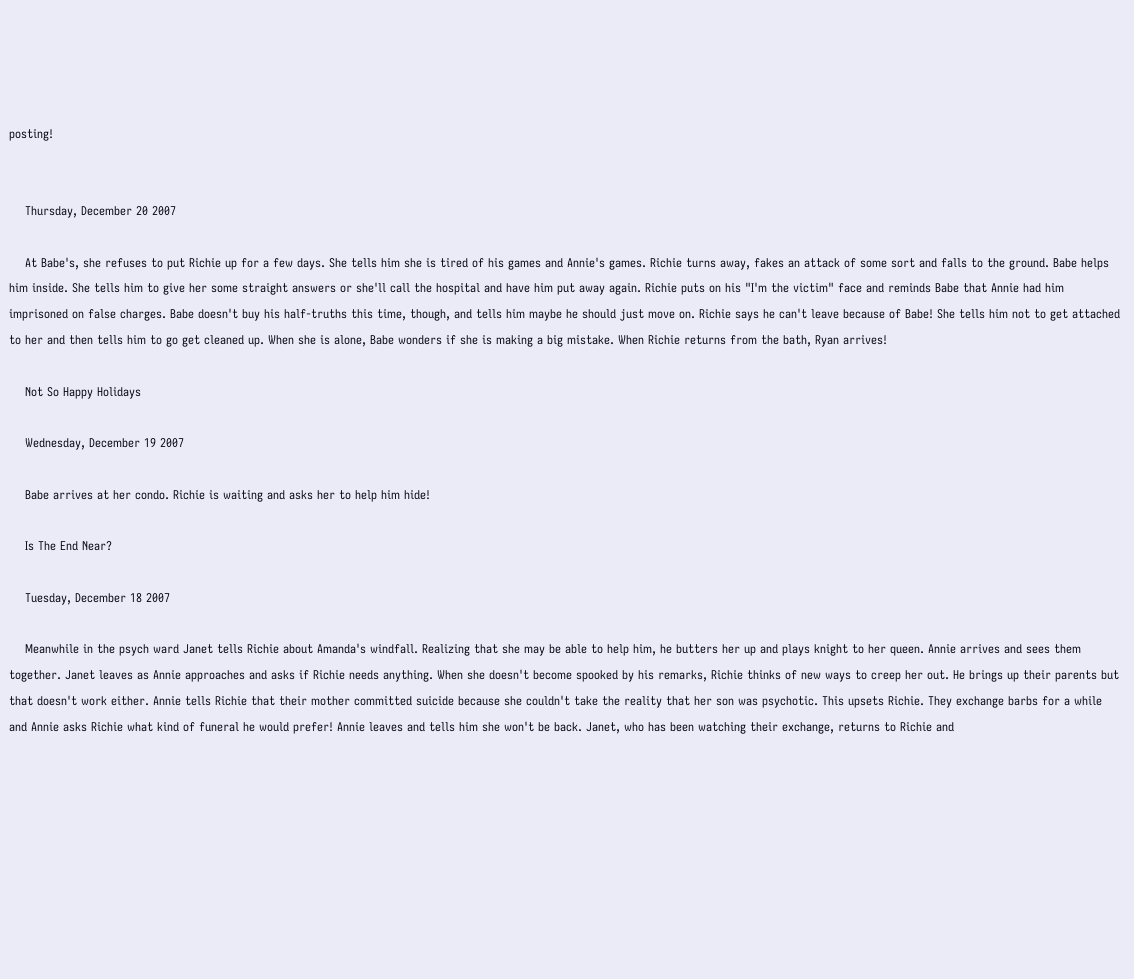posting!


    Thursday, December 20 2007

    At Babe's, she refuses to put Richie up for a few days. She tells him she is tired of his games and Annie's games. Richie turns away, fakes an attack of some sort and falls to the ground. Babe helps him inside. She tells him to give her some straight answers or she'll call the hospital and have him put away again. Richie puts on his "I'm the victim" face and reminds Babe that Annie had him imprisoned on false charges. Babe doesn't buy his half-truths this time, though, and tells him maybe he should just move on. Richie says he can't leave because of Babe! She tells him not to get attached to her and then tells him to go get cleaned up. When she is alone, Babe wonders if she is making a big mistake. When Richie returns from the bath, Ryan arrives!

    Not So Happy Holidays

    Wednesday, December 19 2007

    Babe arrives at her condo. Richie is waiting and asks her to help him hide!

    Is The End Near?

    Tuesday, December 18 2007

    Meanwhile in the psych ward Janet tells Richie about Amanda's windfall. Realizing that she may be able to help him, he butters her up and plays knight to her queen. Annie arrives and sees them together. Janet leaves as Annie approaches and asks if Richie needs anything. When she doesn't become spooked by his remarks, Richie thinks of new ways to creep her out. He brings up their parents but that doesn't work either. Annie tells Richie that their mother committed suicide because she couldn't take the reality that her son was psychotic. This upsets Richie. They exchange barbs for a while and Annie asks Richie what kind of funeral he would prefer! Annie leaves and tells him she won't be back. Janet, who has been watching their exchange, returns to Richie and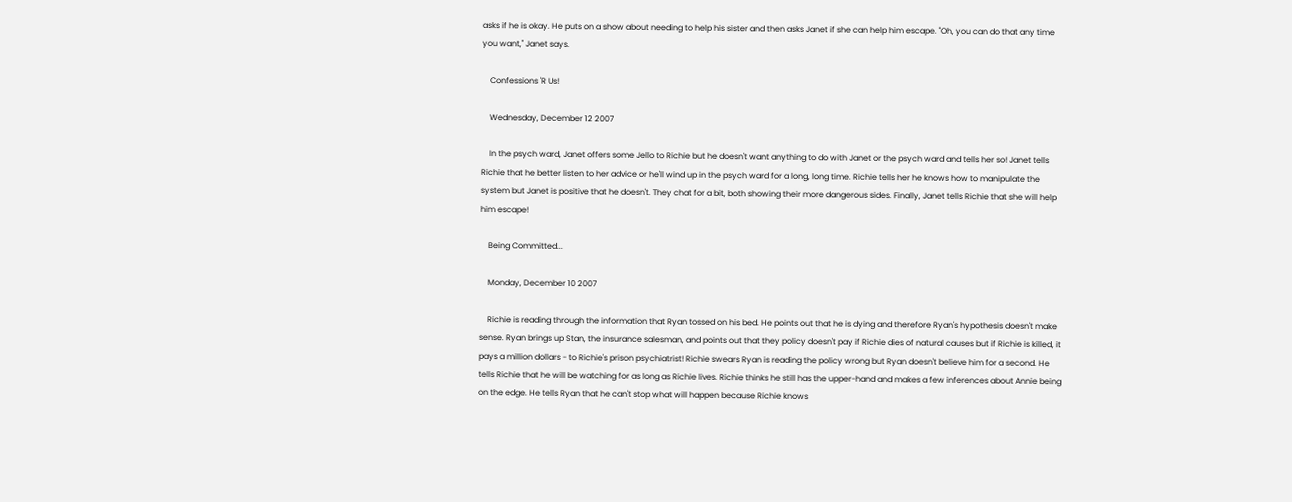asks if he is okay. He puts on a show about needing to help his sister and then asks Janet if she can help him escape. "Oh, you can do that any time you want," Janet says.

    Confessions 'R Us!

    Wednesday, December 12 2007

    In the psych ward, Janet offers some Jello to Richie but he doesn't want anything to do with Janet or the psych ward and tells her so! Janet tells Richie that he better listen to her advice or he'll wind up in the psych ward for a long, long time. Richie tells her he knows how to manipulate the system but Janet is positive that he doesn't. They chat for a bit, both showing their more dangerous sides. Finally, Janet tells Richie that she will help him escape!

    Being Committed...

    Monday, December 10 2007

    Richie is reading through the information that Ryan tossed on his bed. He points out that he is dying and therefore Ryan's hypothesis doesn't make sense. Ryan brings up Stan, the insurance salesman, and points out that they policy doesn't pay if Richie dies of natural causes but if Richie is killed, it pays a million dollars - to Richie's prison psychiatrist! Richie swears Ryan is reading the policy wrong but Ryan doesn't believe him for a second. He tells Richie that he will be watching for as long as Richie lives. Richie thinks he still has the upper-hand and makes a few inferences about Annie being on the edge. He tells Ryan that he can't stop what will happen because Richie knows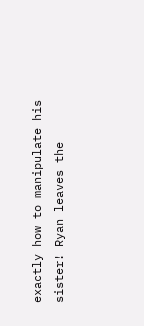exactly how to manipulate his sister! Ryan leaves the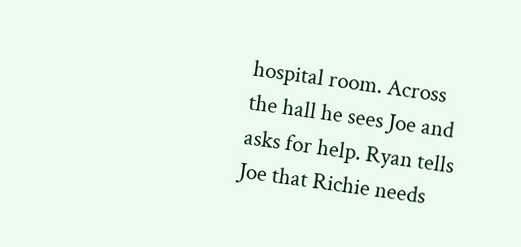hospital room. Across the hall he sees Joe and asks for help. Ryan tells Joe that Richie needs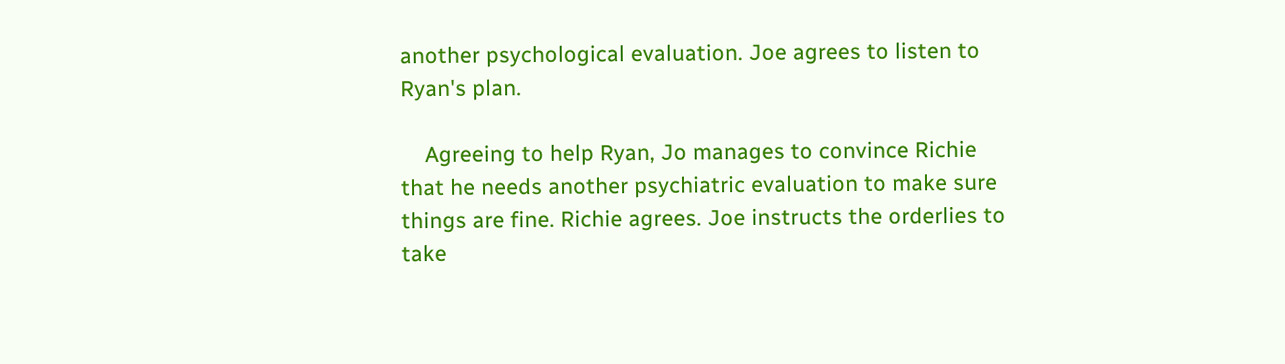another psychological evaluation. Joe agrees to listen to Ryan's plan.

    Agreeing to help Ryan, Jo manages to convince Richie that he needs another psychiatric evaluation to make sure things are fine. Richie agrees. Joe instructs the orderlies to take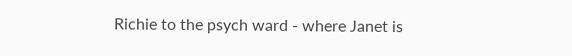Richie to the psych ward - where Janet is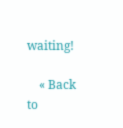waiting!

    « Back to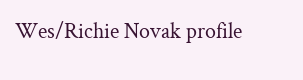Wes/Richie Novak profile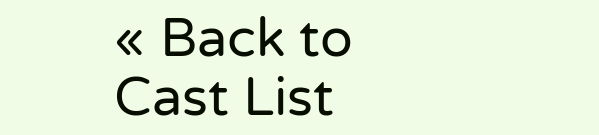« Back to Cast List